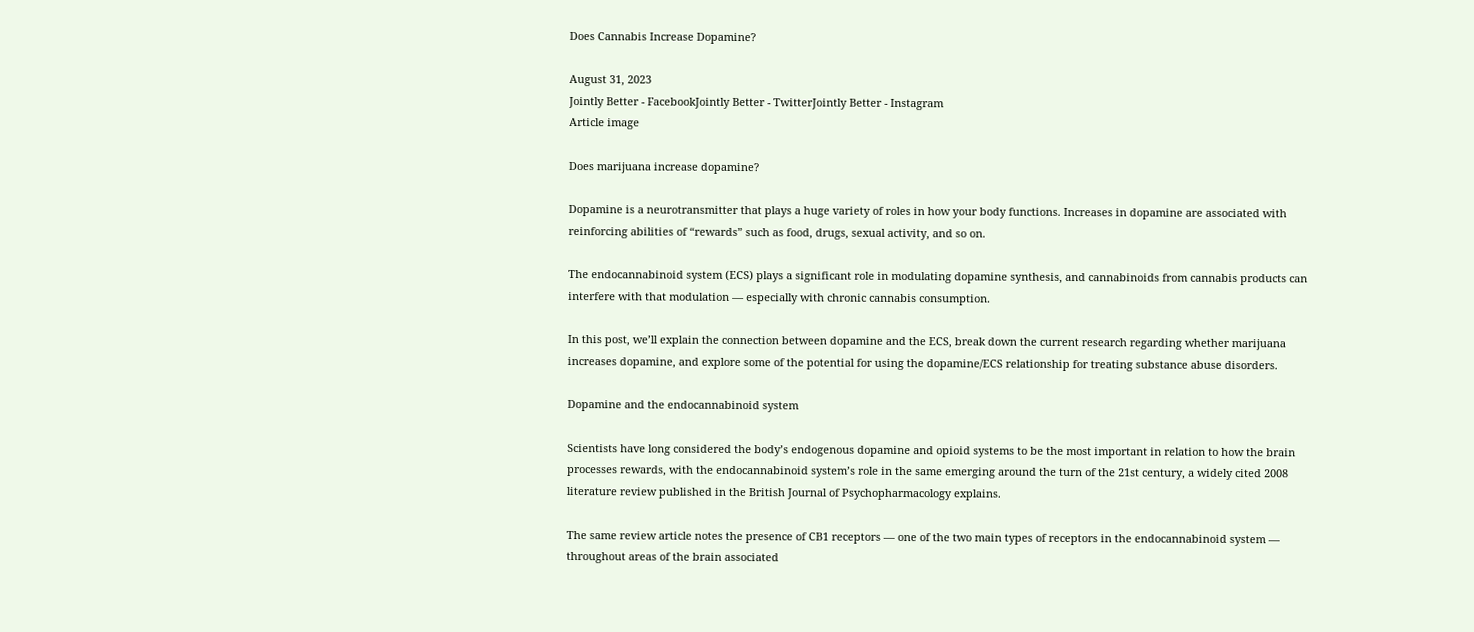Does Cannabis Increase Dopamine?

August 31, 2023
Jointly Better - FacebookJointly Better - TwitterJointly Better - Instagram
Article image

Does marijuana increase dopamine?

Dopamine is a neurotransmitter that plays a huge variety of roles in how your body functions. Increases in dopamine are associated with reinforcing abilities of “rewards” such as food, drugs, sexual activity, and so on.

The endocannabinoid system (ECS) plays a significant role in modulating dopamine synthesis, and cannabinoids from cannabis products can interfere with that modulation — especially with chronic cannabis consumption.

In this post, we’ll explain the connection between dopamine and the ECS, break down the current research regarding whether marijuana increases dopamine, and explore some of the potential for using the dopamine/ECS relationship for treating substance abuse disorders.

Dopamine and the endocannabinoid system

Scientists have long considered the body’s endogenous dopamine and opioid systems to be the most important in relation to how the brain processes rewards, with the endocannabinoid system’s role in the same emerging around the turn of the 21st century, a widely cited 2008 literature review published in the British Journal of Psychopharmacology explains.

The same review article notes the presence of CB1 receptors — one of the two main types of receptors in the endocannabinoid system — throughout areas of the brain associated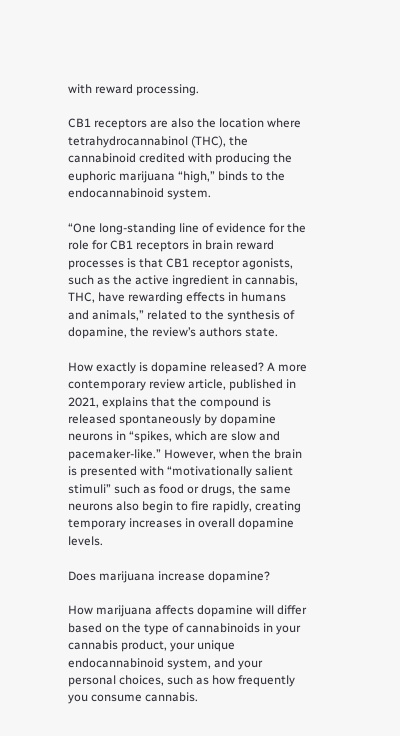with reward processing.

CB1 receptors are also the location where tetrahydrocannabinol (THC), the cannabinoid credited with producing the euphoric marijuana “high,” binds to the endocannabinoid system.

“One long-standing line of evidence for the role for CB1 receptors in brain reward processes is that CB1 receptor agonists, such as the active ingredient in cannabis, THC, have rewarding effects in humans and animals,” related to the synthesis of dopamine, the review’s authors state.

How exactly is dopamine released? A more contemporary review article, published in 2021, explains that the compound is released spontaneously by dopamine neurons in “spikes, which are slow and pacemaker-like.” However, when the brain is presented with “motivationally salient stimuli” such as food or drugs, the same neurons also begin to fire rapidly, creating temporary increases in overall dopamine levels.

Does marijuana increase dopamine?

How marijuana affects dopamine will differ based on the type of cannabinoids in your cannabis product, your unique endocannabinoid system, and your personal choices, such as how frequently you consume cannabis.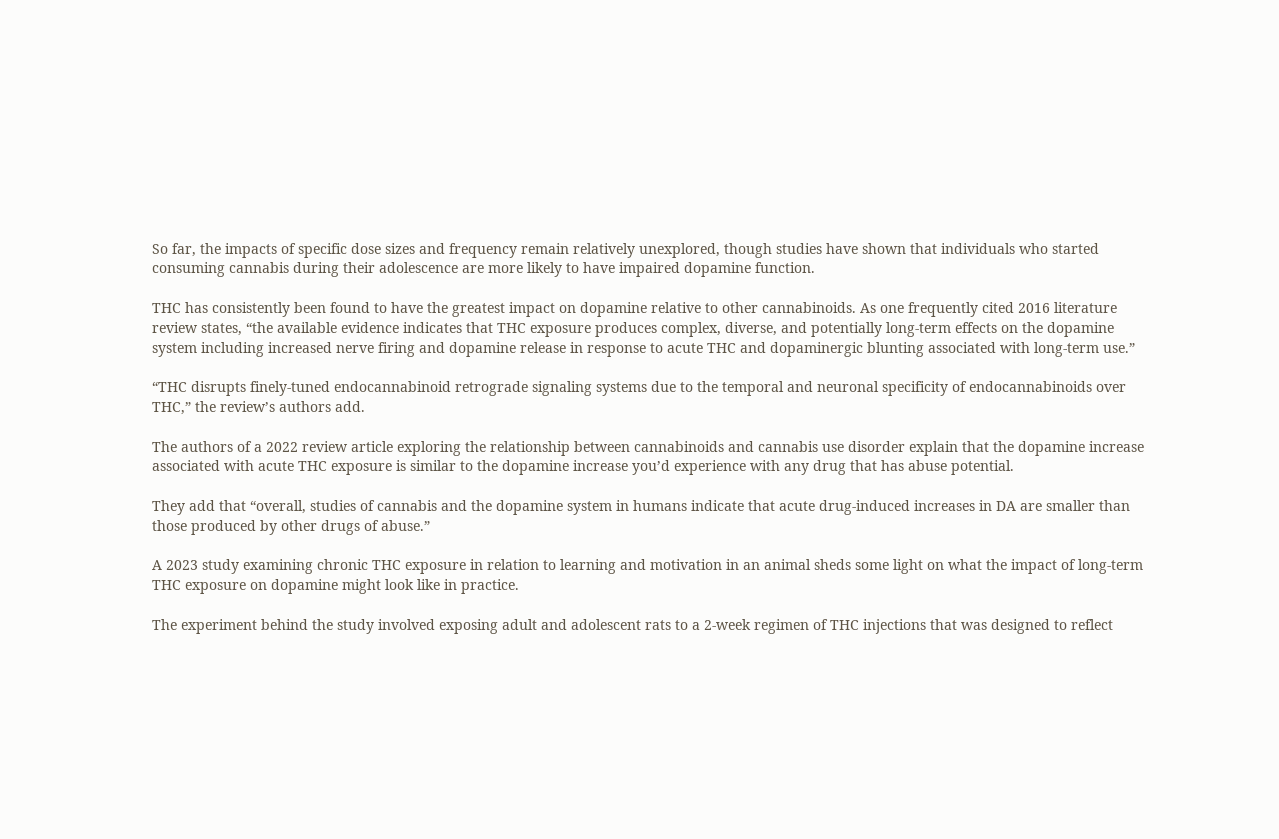So far, the impacts of specific dose sizes and frequency remain relatively unexplored, though studies have shown that individuals who started consuming cannabis during their adolescence are more likely to have impaired dopamine function.

THC has consistently been found to have the greatest impact on dopamine relative to other cannabinoids. As one frequently cited 2016 literature review states, “the available evidence indicates that THC exposure produces complex, diverse, and potentially long-term effects on the dopamine system including increased nerve firing and dopamine release in response to acute THC and dopaminergic blunting associated with long-term use.”

“THC disrupts finely-tuned endocannabinoid retrograde signaling systems due to the temporal and neuronal specificity of endocannabinoids over THC,” the review’s authors add.

The authors of a 2022 review article exploring the relationship between cannabinoids and cannabis use disorder explain that the dopamine increase associated with acute THC exposure is similar to the dopamine increase you’d experience with any drug that has abuse potential.

They add that “overall, studies of cannabis and the dopamine system in humans indicate that acute drug-induced increases in DA are smaller than those produced by other drugs of abuse.”

A 2023 study examining chronic THC exposure in relation to learning and motivation in an animal sheds some light on what the impact of long-term THC exposure on dopamine might look like in practice.

The experiment behind the study involved exposing adult and adolescent rats to a 2-week regimen of THC injections that was designed to reflect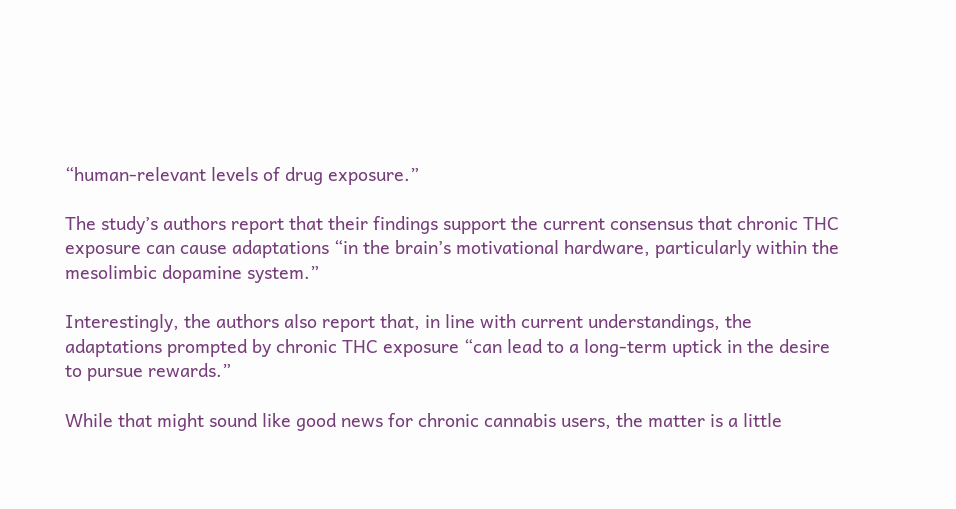“human-relevant levels of drug exposure.”

The study’s authors report that their findings support the current consensus that chronic THC exposure can cause adaptations “in the brain’s motivational hardware, particularly within the mesolimbic dopamine system.”

Interestingly, the authors also report that, in line with current understandings, the adaptations prompted by chronic THC exposure “can lead to a long-term uptick in the desire to pursue rewards.”

While that might sound like good news for chronic cannabis users, the matter is a little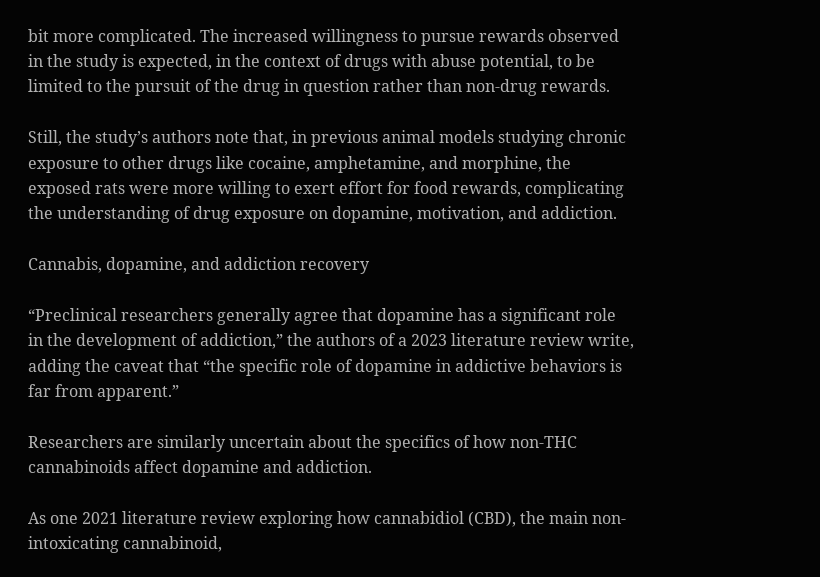bit more complicated. The increased willingness to pursue rewards observed in the study is expected, in the context of drugs with abuse potential, to be limited to the pursuit of the drug in question rather than non-drug rewards.

Still, the study’s authors note that, in previous animal models studying chronic exposure to other drugs like cocaine, amphetamine, and morphine, the exposed rats were more willing to exert effort for food rewards, complicating the understanding of drug exposure on dopamine, motivation, and addiction.

Cannabis, dopamine, and addiction recovery

“Preclinical researchers generally agree that dopamine has a significant role in the development of addiction,” the authors of a 2023 literature review write, adding the caveat that “the specific role of dopamine in addictive behaviors is far from apparent.”

Researchers are similarly uncertain about the specifics of how non-THC cannabinoids affect dopamine and addiction.

As one 2021 literature review exploring how cannabidiol (CBD), the main non-intoxicating cannabinoid,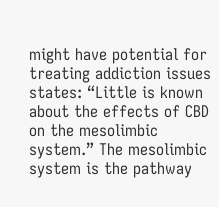might have potential for treating addiction issues states: “Little is known about the effects of CBD on the mesolimbic system.” The mesolimbic system is the pathway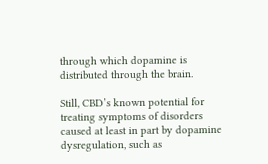through which dopamine is distributed through the brain.

Still, CBD’s known potential for treating symptoms of disorders caused at least in part by dopamine dysregulation, such as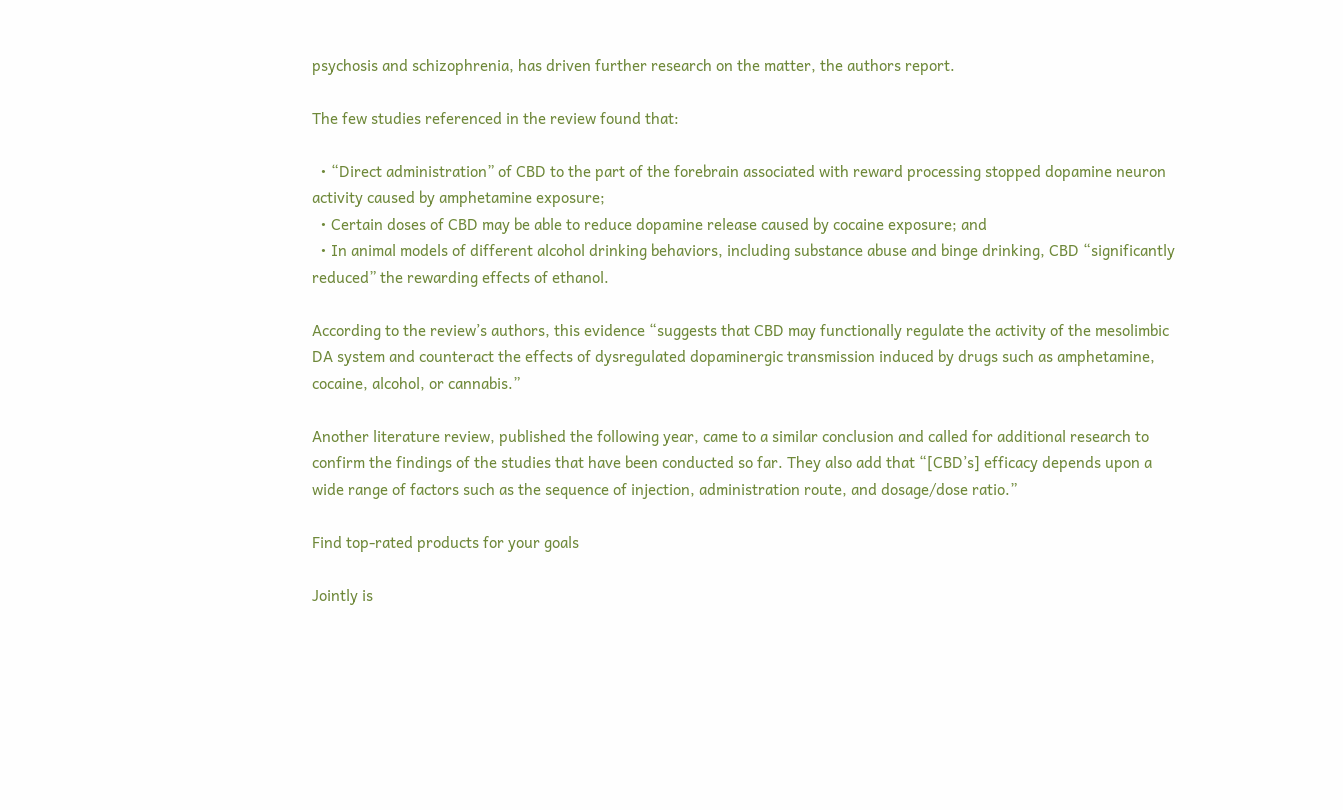psychosis and schizophrenia, has driven further research on the matter, the authors report.

The few studies referenced in the review found that:

  • “Direct administration” of CBD to the part of the forebrain associated with reward processing stopped dopamine neuron activity caused by amphetamine exposure;
  • Certain doses of CBD may be able to reduce dopamine release caused by cocaine exposure; and
  • In animal models of different alcohol drinking behaviors, including substance abuse and binge drinking, CBD “significantly reduced” the rewarding effects of ethanol.

According to the review’s authors, this evidence “suggests that CBD may functionally regulate the activity of the mesolimbic DA system and counteract the effects of dysregulated dopaminergic transmission induced by drugs such as amphetamine, cocaine, alcohol, or cannabis.”

Another literature review, published the following year, came to a similar conclusion and called for additional research to confirm the findings of the studies that have been conducted so far. They also add that “[CBD’s] efficacy depends upon a wide range of factors such as the sequence of injection, administration route, and dosage/dose ratio.”

Find top-rated products for your goals

Jointly is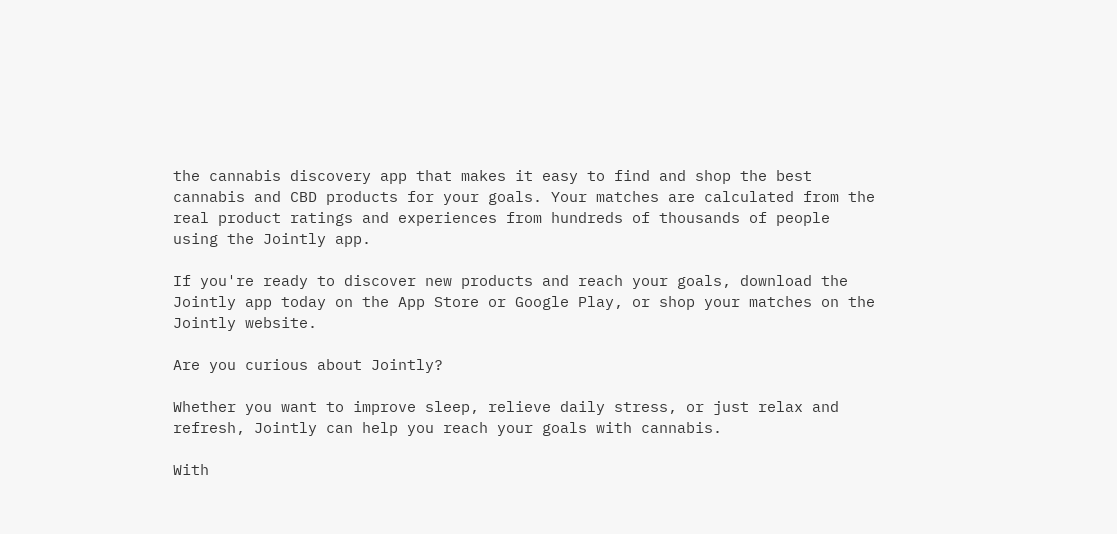the cannabis discovery app that makes it easy to find and shop the best cannabis and CBD products for your goals. Your matches are calculated from the real product ratings and experiences from hundreds of thousands of people using the Jointly app.

If you're ready to discover new products and reach your goals, download the Jointly app today on the App Store or Google Play, or shop your matches on the Jointly website.

Are you curious about Jointly?

Whether you want to improve sleep, relieve daily stress, or just relax and refresh, Jointly can help you reach your goals with cannabis.

With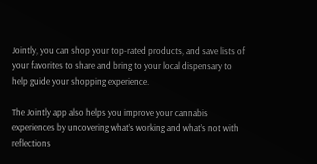Jointly, you can shop your top-rated products, and save lists of your favorites to share and bring to your local dispensary to help guide your shopping experience.

The Jointly app also helps you improve your cannabis experiences by uncovering what’s working and what’s not with reflections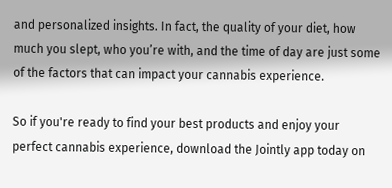and personalized insights. In fact, the quality of your diet, how much you slept, who you’re with, and the time of day are just some of the factors that can impact your cannabis experience.

So if you're ready to find your best products and enjoy your perfect cannabis experience, download the Jointly app today on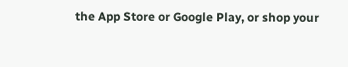the App Store or Google Play, or shop your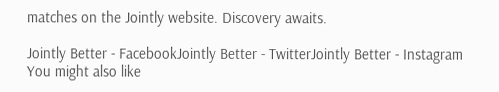matches on the Jointly website. Discovery awaits.

Jointly Better - FacebookJointly Better - TwitterJointly Better - Instagram
You might also like